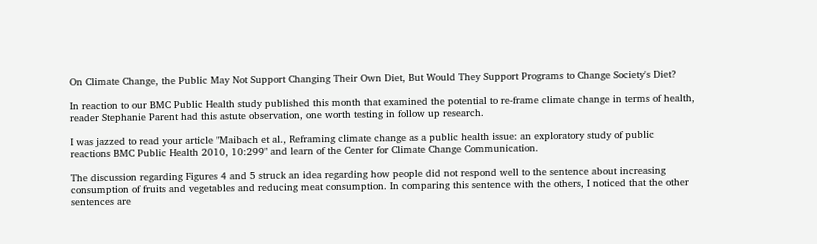On Climate Change, the Public May Not Support Changing Their Own Diet, But Would They Support Programs to Change Society's Diet?

In reaction to our BMC Public Health study published this month that examined the potential to re-frame climate change in terms of health, reader Stephanie Parent had this astute observation, one worth testing in follow up research.

I was jazzed to read your article "Maibach et al., Reframing climate change as a public health issue: an exploratory study of public reactions BMC Public Health 2010, 10:299" and learn of the Center for Climate Change Communication.

The discussion regarding Figures 4 and 5 struck an idea regarding how people did not respond well to the sentence about increasing consumption of fruits and vegetables and reducing meat consumption. In comparing this sentence with the others, I noticed that the other sentences are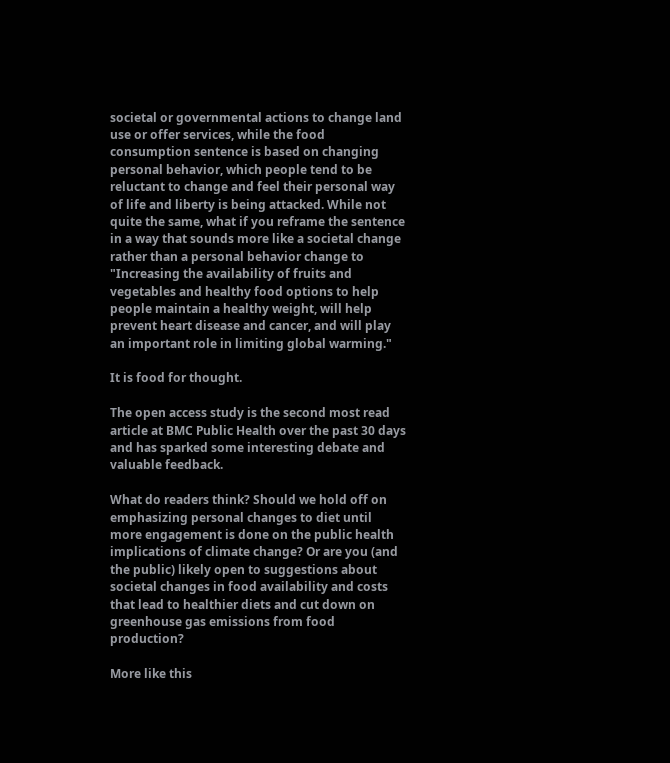societal or governmental actions to change land use or offer services, while the food consumption sentence is based on changing personal behavior, which people tend to be reluctant to change and feel their personal way of life and liberty is being attacked. While not quite the same, what if you reframe the sentence in a way that sounds more like a societal change rather than a personal behavior change to "Increasing the availability of fruits and vegetables and healthy food options to help people maintain a healthy weight, will help prevent heart disease and cancer, and will play an important role in limiting global warming."

It is food for thought.

The open access study is the second most read article at BMC Public Health over the past 30 days and has sparked some interesting debate and valuable feedback.

What do readers think? Should we hold off on emphasizing personal changes to diet until more engagement is done on the public health implications of climate change? Or are you (and the public) likely open to suggestions about societal changes in food availability and costs that lead to healthier diets and cut down on greenhouse gas emissions from food production?

More like this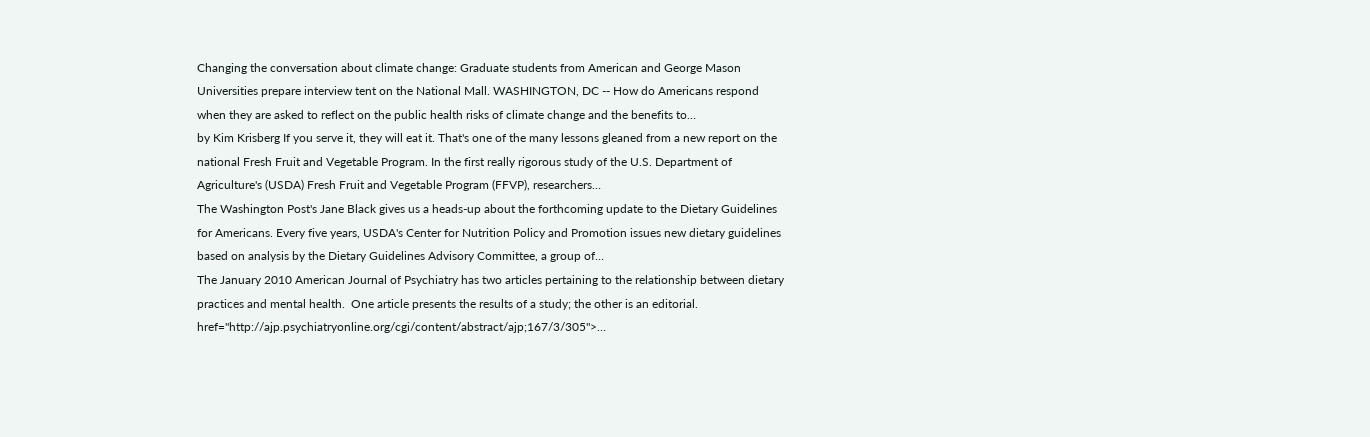Changing the conversation about climate change: Graduate students from American and George Mason Universities prepare interview tent on the National Mall. WASHINGTON, DC -- How do Americans respond when they are asked to reflect on the public health risks of climate change and the benefits to…
by Kim Krisberg If you serve it, they will eat it. That's one of the many lessons gleaned from a new report on the national Fresh Fruit and Vegetable Program. In the first really rigorous study of the U.S. Department of Agriculture's (USDA) Fresh Fruit and Vegetable Program (FFVP), researchers…
The Washington Post's Jane Black gives us a heads-up about the forthcoming update to the Dietary Guidelines for Americans. Every five years, USDA's Center for Nutrition Policy and Promotion issues new dietary guidelines based on analysis by the Dietary Guidelines Advisory Committee, a group of…
The January 2010 American Journal of Psychiatry has two articles pertaining to the relationship between dietary practices and mental health.  One article presents the results of a study; the other is an editorial. href="http://ajp.psychiatryonline.org/cgi/content/abstract/ajp;167/3/305">…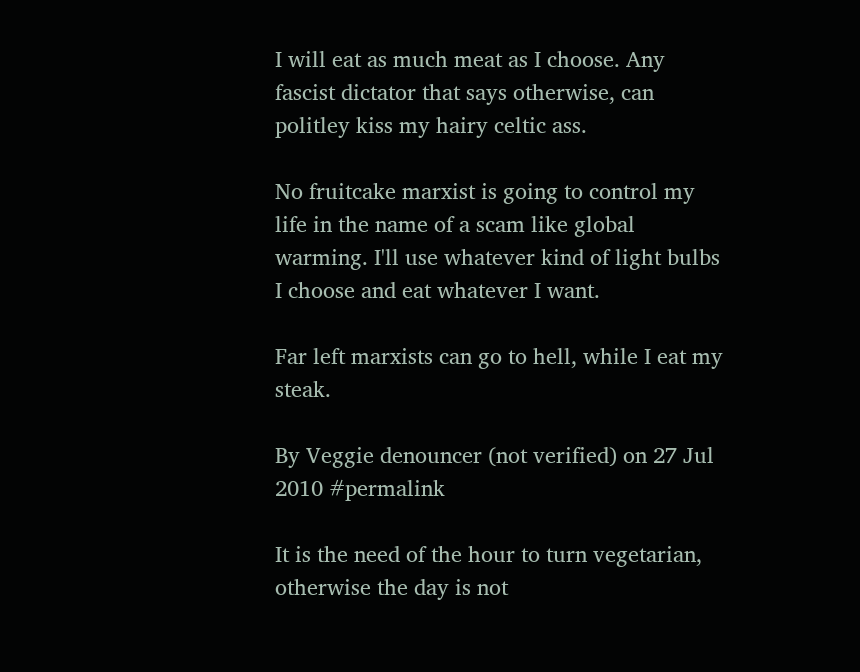I will eat as much meat as I choose. Any fascist dictator that says otherwise, can politley kiss my hairy celtic ass.

No fruitcake marxist is going to control my life in the name of a scam like global warming. I'll use whatever kind of light bulbs I choose and eat whatever I want.

Far left marxists can go to hell, while I eat my steak.

By Veggie denouncer (not verified) on 27 Jul 2010 #permalink

It is the need of the hour to turn vegetarian, otherwise the day is not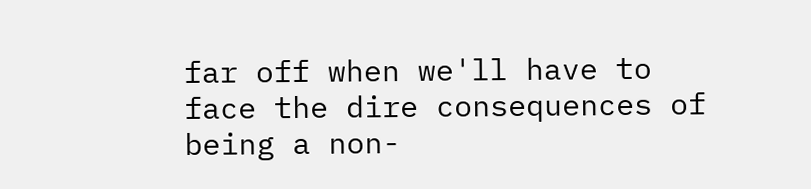far off when we'll have to face the dire consequences of being a non-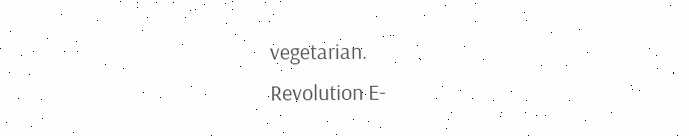vegetarian.
Revolution E-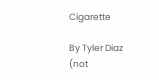Cigarette

By Tyler Diaz (not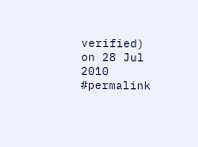verified) on 28 Jul 2010 #permalink